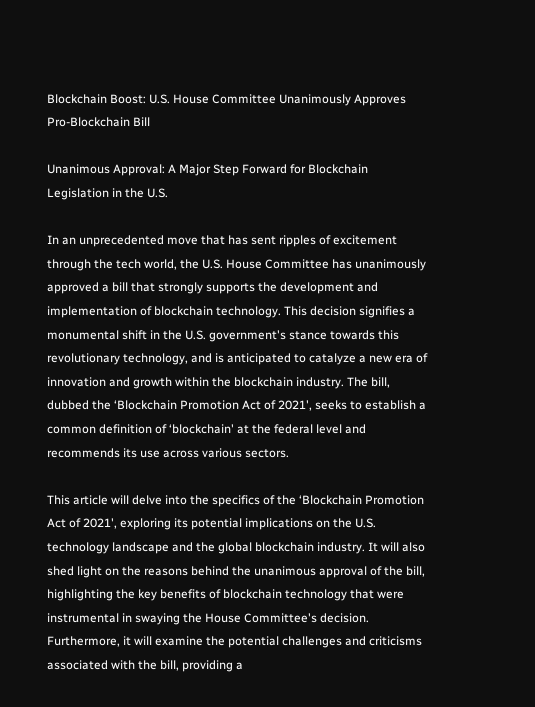Blockchain Boost: U.S. House Committee Unanimously Approves Pro-Blockchain Bill

Unanimous Approval: A Major Step Forward for Blockchain Legislation in the U.S.

In an unprecedented move that has sent ripples of excitement through the tech world, the U.S. House Committee has unanimously approved a bill that strongly supports the development and implementation of blockchain technology. This decision signifies a monumental shift in the U.S. government's stance towards this revolutionary technology, and is anticipated to catalyze a new era of innovation and growth within the blockchain industry. The bill, dubbed the ‘Blockchain Promotion Act of 2021', seeks to establish a common definition of ‘blockchain' at the federal level and recommends its use across various sectors.

This article will delve into the specifics of the ‘Blockchain Promotion Act of 2021', exploring its potential implications on the U.S. technology landscape and the global blockchain industry. It will also shed light on the reasons behind the unanimous approval of the bill, highlighting the key benefits of blockchain technology that were instrumental in swaying the House Committee's decision. Furthermore, it will examine the potential challenges and criticisms associated with the bill, providing a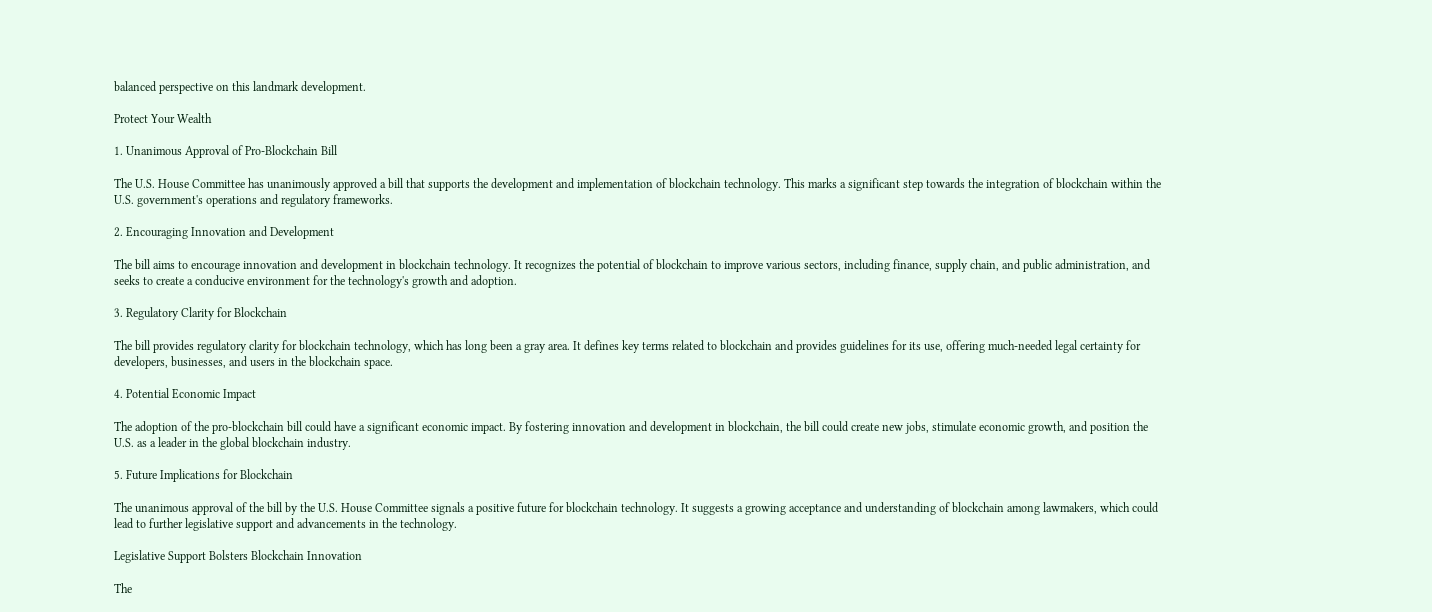balanced perspective on this landmark development.

Protect Your Wealth

1. Unanimous Approval of Pro-Blockchain Bill

The U.S. House Committee has unanimously approved a bill that supports the development and implementation of blockchain technology. This marks a significant step towards the integration of blockchain within the U.S. government's operations and regulatory frameworks.

2. Encouraging Innovation and Development

The bill aims to encourage innovation and development in blockchain technology. It recognizes the potential of blockchain to improve various sectors, including finance, supply chain, and public administration, and seeks to create a conducive environment for the technology's growth and adoption.

3. Regulatory Clarity for Blockchain

The bill provides regulatory clarity for blockchain technology, which has long been a gray area. It defines key terms related to blockchain and provides guidelines for its use, offering much-needed legal certainty for developers, businesses, and users in the blockchain space.

4. Potential Economic Impact

The adoption of the pro-blockchain bill could have a significant economic impact. By fostering innovation and development in blockchain, the bill could create new jobs, stimulate economic growth, and position the U.S. as a leader in the global blockchain industry.

5. Future Implications for Blockchain

The unanimous approval of the bill by the U.S. House Committee signals a positive future for blockchain technology. It suggests a growing acceptance and understanding of blockchain among lawmakers, which could lead to further legislative support and advancements in the technology.

Legislative Support Bolsters Blockchain Innovation

The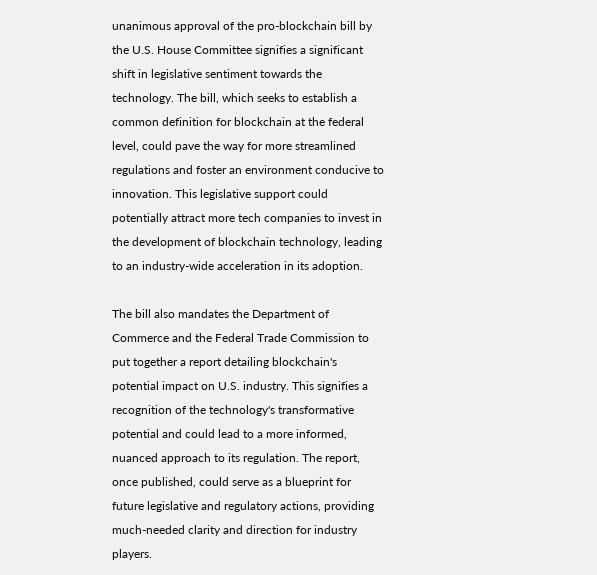unanimous approval of the pro-blockchain bill by the U.S. House Committee signifies a significant shift in legislative sentiment towards the technology. The bill, which seeks to establish a common definition for blockchain at the federal level, could pave the way for more streamlined regulations and foster an environment conducive to innovation. This legislative support could potentially attract more tech companies to invest in the development of blockchain technology, leading to an industry-wide acceleration in its adoption.

The bill also mandates the Department of Commerce and the Federal Trade Commission to put together a report detailing blockchain's potential impact on U.S. industry. This signifies a recognition of the technology's transformative potential and could lead to a more informed, nuanced approach to its regulation. The report, once published, could serve as a blueprint for future legislative and regulatory actions, providing much-needed clarity and direction for industry players.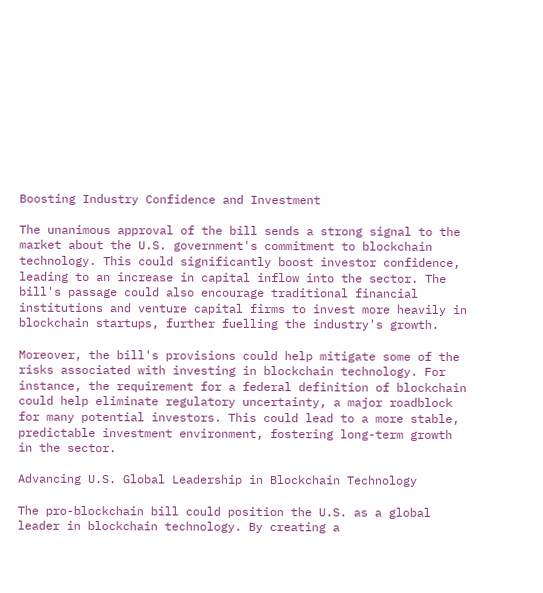Boosting Industry Confidence and Investment

The unanimous approval of the bill sends a strong signal to the market about the U.S. government's commitment to blockchain technology. This could significantly boost investor confidence, leading to an increase in capital inflow into the sector. The bill's passage could also encourage traditional financial institutions and venture capital firms to invest more heavily in blockchain startups, further fuelling the industry's growth.

Moreover, the bill's provisions could help mitigate some of the risks associated with investing in blockchain technology. For instance, the requirement for a federal definition of blockchain could help eliminate regulatory uncertainty, a major roadblock for many potential investors. This could lead to a more stable, predictable investment environment, fostering long-term growth in the sector.

Advancing U.S. Global Leadership in Blockchain Technology

The pro-blockchain bill could position the U.S. as a global leader in blockchain technology. By creating a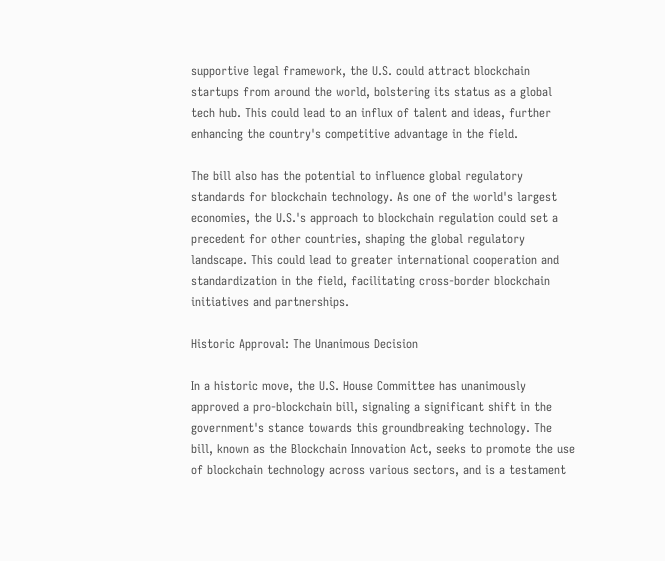supportive legal framework, the U.S. could attract blockchain startups from around the world, bolstering its status as a global tech hub. This could lead to an influx of talent and ideas, further enhancing the country's competitive advantage in the field.

The bill also has the potential to influence global regulatory standards for blockchain technology. As one of the world's largest economies, the U.S.'s approach to blockchain regulation could set a precedent for other countries, shaping the global regulatory landscape. This could lead to greater international cooperation and standardization in the field, facilitating cross-border blockchain initiatives and partnerships.

Historic Approval: The Unanimous Decision

In a historic move, the U.S. House Committee has unanimously approved a pro-blockchain bill, signaling a significant shift in the government's stance towards this groundbreaking technology. The bill, known as the Blockchain Innovation Act, seeks to promote the use of blockchain technology across various sectors, and is a testament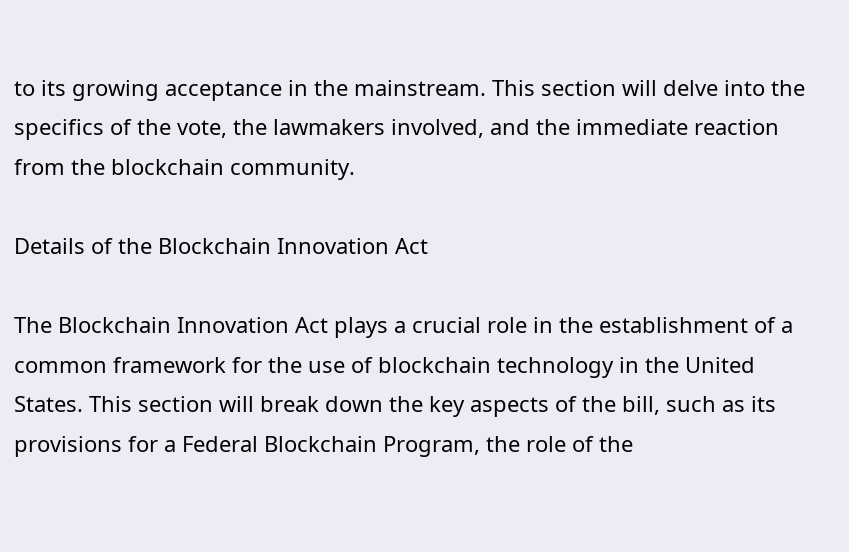to its growing acceptance in the mainstream. This section will delve into the specifics of the vote, the lawmakers involved, and the immediate reaction from the blockchain community.

Details of the Blockchain Innovation Act

The Blockchain Innovation Act plays a crucial role in the establishment of a common framework for the use of blockchain technology in the United States. This section will break down the key aspects of the bill, such as its provisions for a Federal Blockchain Program, the role of the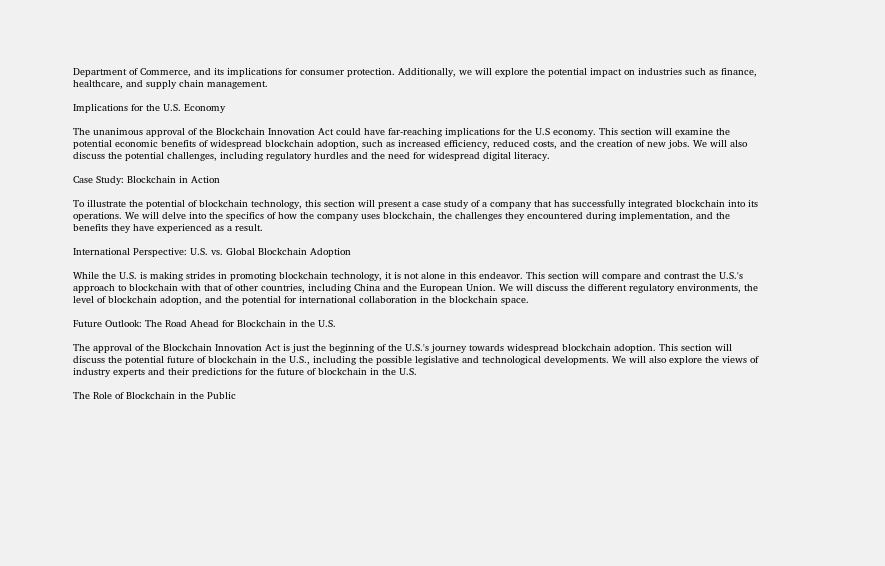Department of Commerce, and its implications for consumer protection. Additionally, we will explore the potential impact on industries such as finance, healthcare, and supply chain management.

Implications for the U.S. Economy

The unanimous approval of the Blockchain Innovation Act could have far-reaching implications for the U.S economy. This section will examine the potential economic benefits of widespread blockchain adoption, such as increased efficiency, reduced costs, and the creation of new jobs. We will also discuss the potential challenges, including regulatory hurdles and the need for widespread digital literacy.

Case Study: Blockchain in Action

To illustrate the potential of blockchain technology, this section will present a case study of a company that has successfully integrated blockchain into its operations. We will delve into the specifics of how the company uses blockchain, the challenges they encountered during implementation, and the benefits they have experienced as a result.

International Perspective: U.S. vs. Global Blockchain Adoption

While the U.S. is making strides in promoting blockchain technology, it is not alone in this endeavor. This section will compare and contrast the U.S.'s approach to blockchain with that of other countries, including China and the European Union. We will discuss the different regulatory environments, the level of blockchain adoption, and the potential for international collaboration in the blockchain space.

Future Outlook: The Road Ahead for Blockchain in the U.S.

The approval of the Blockchain Innovation Act is just the beginning of the U.S.'s journey towards widespread blockchain adoption. This section will discuss the potential future of blockchain in the U.S., including the possible legislative and technological developments. We will also explore the views of industry experts and their predictions for the future of blockchain in the U.S.

The Role of Blockchain in the Public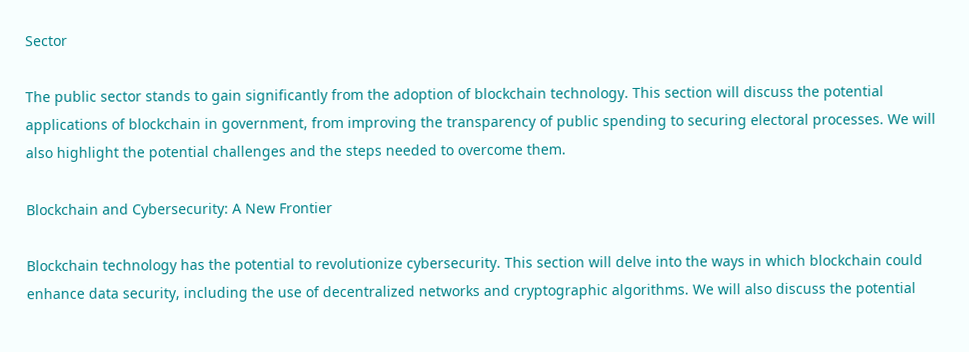Sector

The public sector stands to gain significantly from the adoption of blockchain technology. This section will discuss the potential applications of blockchain in government, from improving the transparency of public spending to securing electoral processes. We will also highlight the potential challenges and the steps needed to overcome them.

Blockchain and Cybersecurity: A New Frontier

Blockchain technology has the potential to revolutionize cybersecurity. This section will delve into the ways in which blockchain could enhance data security, including the use of decentralized networks and cryptographic algorithms. We will also discuss the potential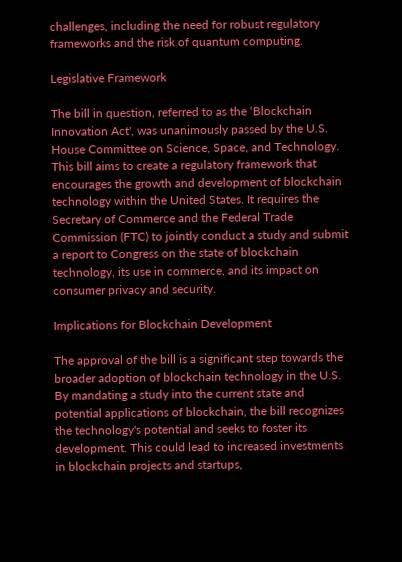challenges, including the need for robust regulatory frameworks and the risk of quantum computing.

Legislative Framework

The bill in question, referred to as the ‘Blockchain Innovation Act', was unanimously passed by the U.S. House Committee on Science, Space, and Technology. This bill aims to create a regulatory framework that encourages the growth and development of blockchain technology within the United States. It requires the Secretary of Commerce and the Federal Trade Commission (FTC) to jointly conduct a study and submit a report to Congress on the state of blockchain technology, its use in commerce, and its impact on consumer privacy and security.

Implications for Blockchain Development

The approval of the bill is a significant step towards the broader adoption of blockchain technology in the U.S. By mandating a study into the current state and potential applications of blockchain, the bill recognizes the technology's potential and seeks to foster its development. This could lead to increased investments in blockchain projects and startups,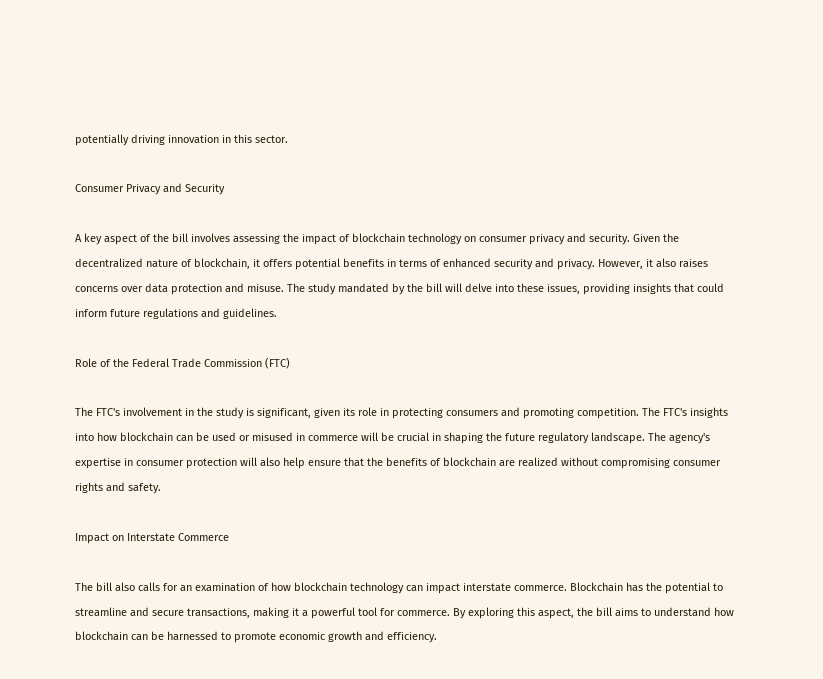potentially driving innovation in this sector.

Consumer Privacy and Security

A key aspect of the bill involves assessing the impact of blockchain technology on consumer privacy and security. Given the decentralized nature of blockchain, it offers potential benefits in terms of enhanced security and privacy. However, it also raises concerns over data protection and misuse. The study mandated by the bill will delve into these issues, providing insights that could inform future regulations and guidelines.

Role of the Federal Trade Commission (FTC)

The FTC's involvement in the study is significant, given its role in protecting consumers and promoting competition. The FTC's insights into how blockchain can be used or misused in commerce will be crucial in shaping the future regulatory landscape. The agency's expertise in consumer protection will also help ensure that the benefits of blockchain are realized without compromising consumer rights and safety.

Impact on Interstate Commerce

The bill also calls for an examination of how blockchain technology can impact interstate commerce. Blockchain has the potential to streamline and secure transactions, making it a powerful tool for commerce. By exploring this aspect, the bill aims to understand how blockchain can be harnessed to promote economic growth and efficiency.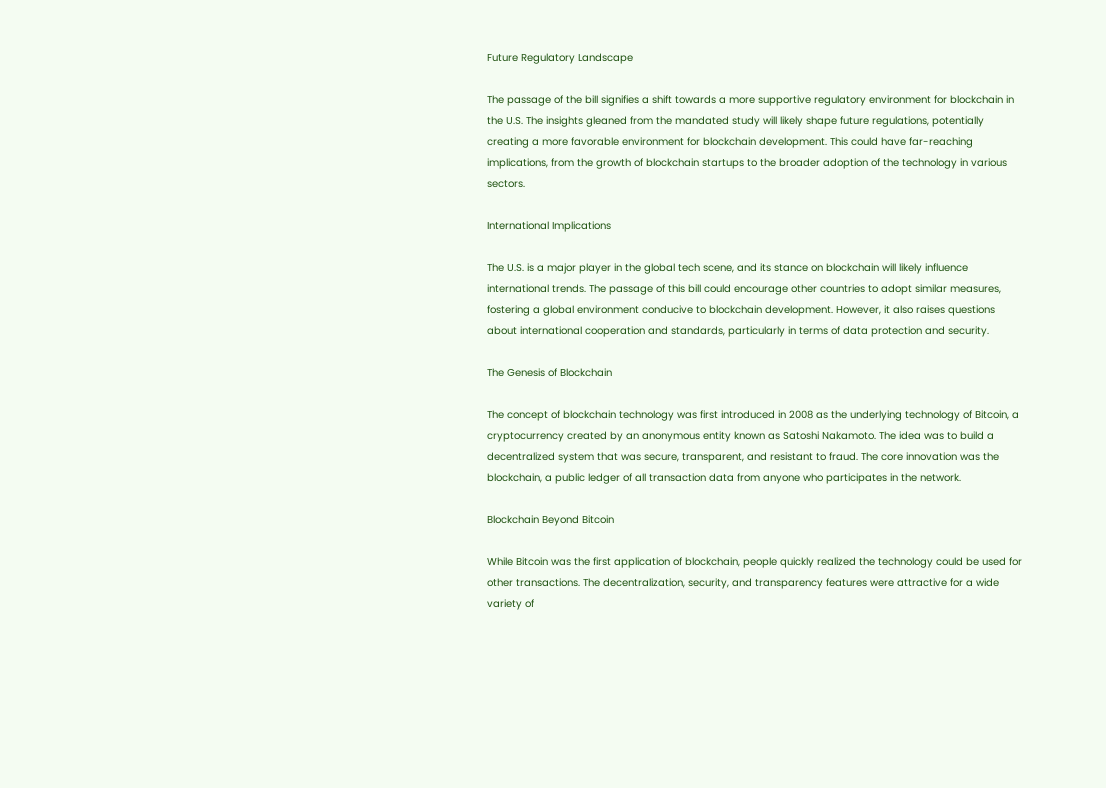Future Regulatory Landscape

The passage of the bill signifies a shift towards a more supportive regulatory environment for blockchain in the U.S. The insights gleaned from the mandated study will likely shape future regulations, potentially creating a more favorable environment for blockchain development. This could have far-reaching implications, from the growth of blockchain startups to the broader adoption of the technology in various sectors.

International Implications

The U.S. is a major player in the global tech scene, and its stance on blockchain will likely influence international trends. The passage of this bill could encourage other countries to adopt similar measures, fostering a global environment conducive to blockchain development. However, it also raises questions about international cooperation and standards, particularly in terms of data protection and security.

The Genesis of Blockchain

The concept of blockchain technology was first introduced in 2008 as the underlying technology of Bitcoin, a cryptocurrency created by an anonymous entity known as Satoshi Nakamoto. The idea was to build a decentralized system that was secure, transparent, and resistant to fraud. The core innovation was the blockchain, a public ledger of all transaction data from anyone who participates in the network.

Blockchain Beyond Bitcoin

While Bitcoin was the first application of blockchain, people quickly realized the technology could be used for other transactions. The decentralization, security, and transparency features were attractive for a wide variety of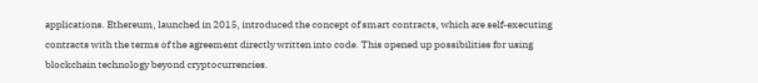applications. Ethereum, launched in 2015, introduced the concept of smart contracts, which are self-executing contracts with the terms of the agreement directly written into code. This opened up possibilities for using blockchain technology beyond cryptocurrencies.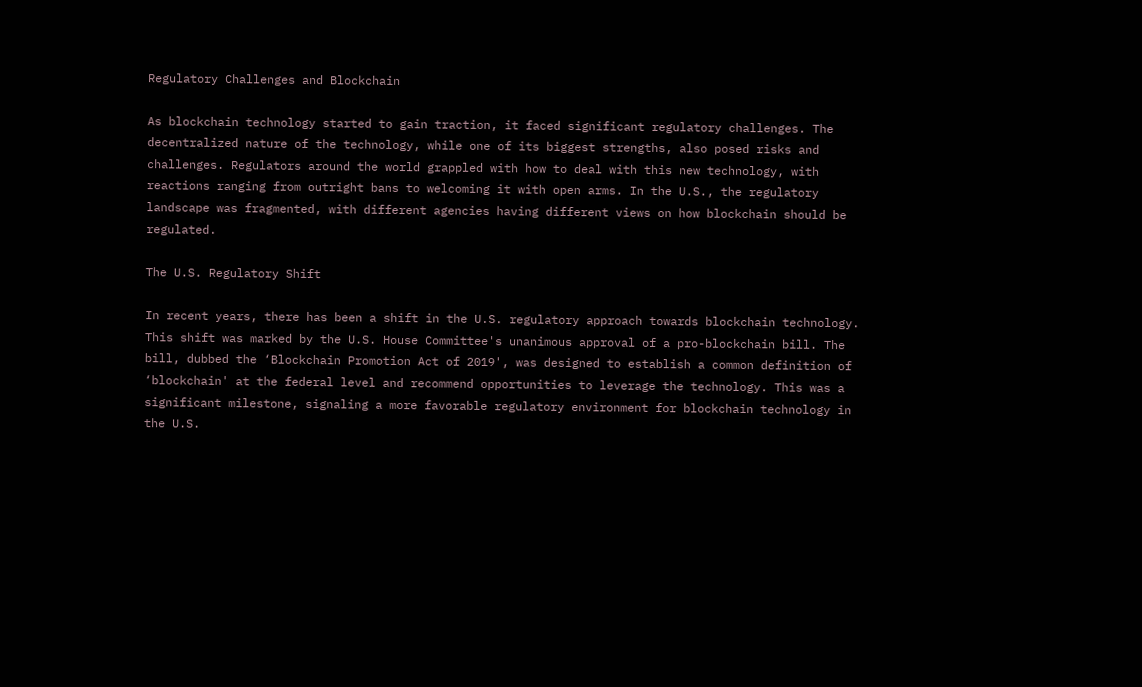Regulatory Challenges and Blockchain

As blockchain technology started to gain traction, it faced significant regulatory challenges. The decentralized nature of the technology, while one of its biggest strengths, also posed risks and challenges. Regulators around the world grappled with how to deal with this new technology, with reactions ranging from outright bans to welcoming it with open arms. In the U.S., the regulatory landscape was fragmented, with different agencies having different views on how blockchain should be regulated.

The U.S. Regulatory Shift

In recent years, there has been a shift in the U.S. regulatory approach towards blockchain technology. This shift was marked by the U.S. House Committee's unanimous approval of a pro-blockchain bill. The bill, dubbed the ‘Blockchain Promotion Act of 2019', was designed to establish a common definition of ‘blockchain' at the federal level and recommend opportunities to leverage the technology. This was a significant milestone, signaling a more favorable regulatory environment for blockchain technology in the U.S.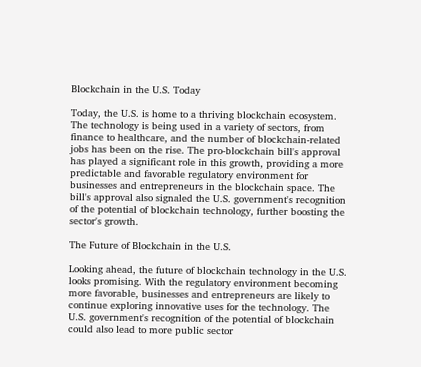Blockchain in the U.S. Today

Today, the U.S. is home to a thriving blockchain ecosystem. The technology is being used in a variety of sectors, from finance to healthcare, and the number of blockchain-related jobs has been on the rise. The pro-blockchain bill's approval has played a significant role in this growth, providing a more predictable and favorable regulatory environment for businesses and entrepreneurs in the blockchain space. The bill's approval also signaled the U.S. government's recognition of the potential of blockchain technology, further boosting the sector's growth.

The Future of Blockchain in the U.S.

Looking ahead, the future of blockchain technology in the U.S. looks promising. With the regulatory environment becoming more favorable, businesses and entrepreneurs are likely to continue exploring innovative uses for the technology. The U.S. government's recognition of the potential of blockchain could also lead to more public sector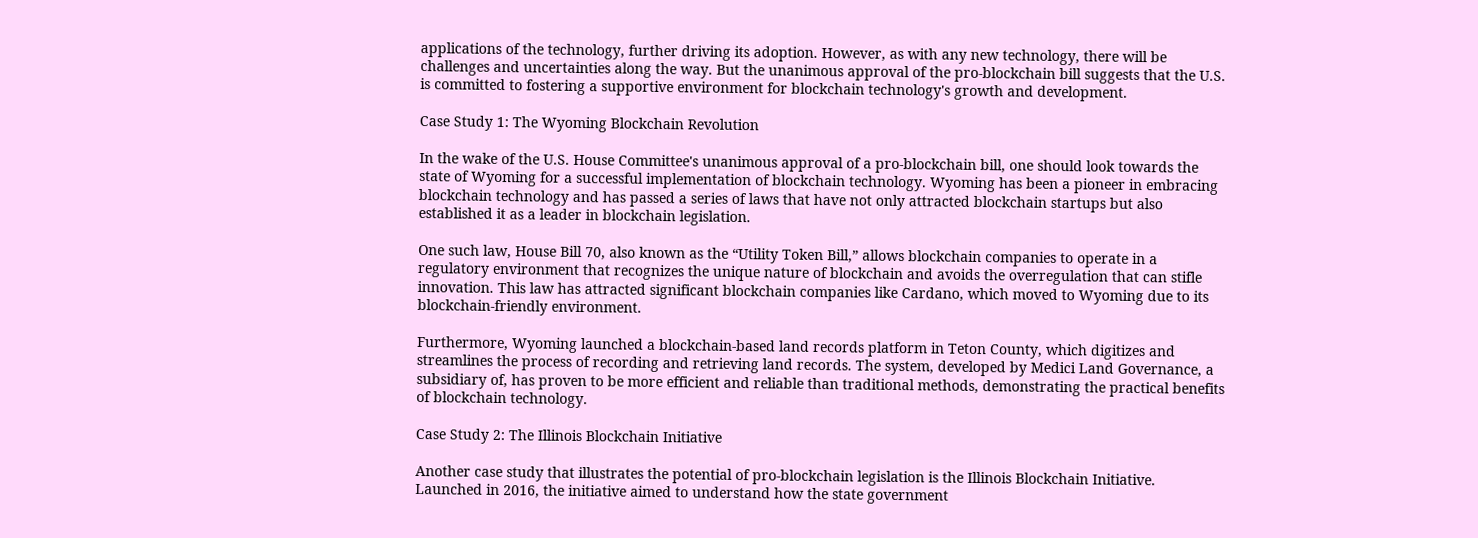applications of the technology, further driving its adoption. However, as with any new technology, there will be challenges and uncertainties along the way. But the unanimous approval of the pro-blockchain bill suggests that the U.S. is committed to fostering a supportive environment for blockchain technology's growth and development.

Case Study 1: The Wyoming Blockchain Revolution

In the wake of the U.S. House Committee's unanimous approval of a pro-blockchain bill, one should look towards the state of Wyoming for a successful implementation of blockchain technology. Wyoming has been a pioneer in embracing blockchain technology and has passed a series of laws that have not only attracted blockchain startups but also established it as a leader in blockchain legislation.

One such law, House Bill 70, also known as the “Utility Token Bill,” allows blockchain companies to operate in a regulatory environment that recognizes the unique nature of blockchain and avoids the overregulation that can stifle innovation. This law has attracted significant blockchain companies like Cardano, which moved to Wyoming due to its blockchain-friendly environment.

Furthermore, Wyoming launched a blockchain-based land records platform in Teton County, which digitizes and streamlines the process of recording and retrieving land records. The system, developed by Medici Land Governance, a subsidiary of, has proven to be more efficient and reliable than traditional methods, demonstrating the practical benefits of blockchain technology.

Case Study 2: The Illinois Blockchain Initiative

Another case study that illustrates the potential of pro-blockchain legislation is the Illinois Blockchain Initiative. Launched in 2016, the initiative aimed to understand how the state government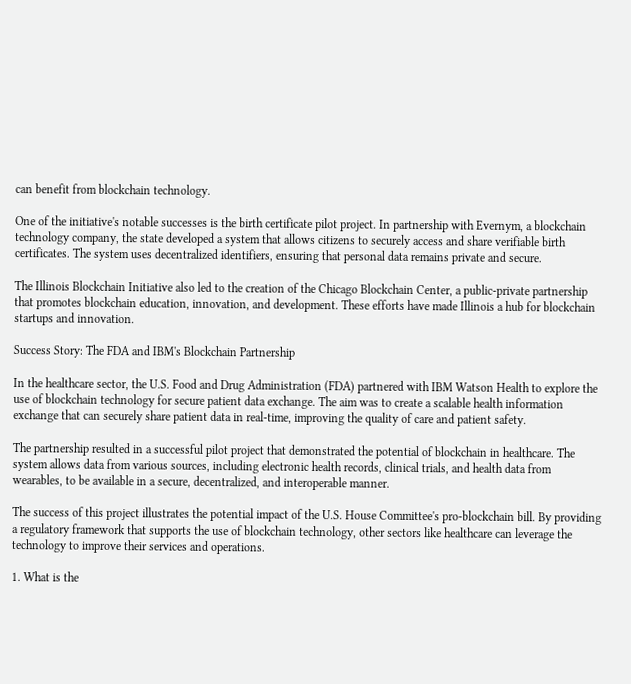can benefit from blockchain technology.

One of the initiative's notable successes is the birth certificate pilot project. In partnership with Evernym, a blockchain technology company, the state developed a system that allows citizens to securely access and share verifiable birth certificates. The system uses decentralized identifiers, ensuring that personal data remains private and secure.

The Illinois Blockchain Initiative also led to the creation of the Chicago Blockchain Center, a public-private partnership that promotes blockchain education, innovation, and development. These efforts have made Illinois a hub for blockchain startups and innovation.

Success Story: The FDA and IBM's Blockchain Partnership

In the healthcare sector, the U.S. Food and Drug Administration (FDA) partnered with IBM Watson Health to explore the use of blockchain technology for secure patient data exchange. The aim was to create a scalable health information exchange that can securely share patient data in real-time, improving the quality of care and patient safety.

The partnership resulted in a successful pilot project that demonstrated the potential of blockchain in healthcare. The system allows data from various sources, including electronic health records, clinical trials, and health data from wearables, to be available in a secure, decentralized, and interoperable manner.

The success of this project illustrates the potential impact of the U.S. House Committee's pro-blockchain bill. By providing a regulatory framework that supports the use of blockchain technology, other sectors like healthcare can leverage the technology to improve their services and operations.

1. What is the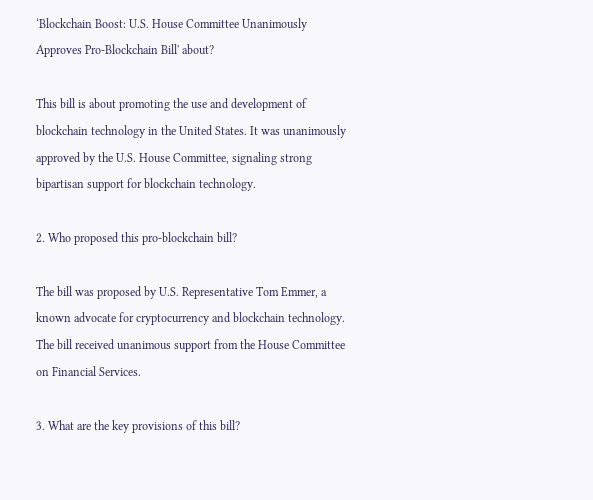‘Blockchain Boost: U.S. House Committee Unanimously Approves Pro-Blockchain Bill' about?

This bill is about promoting the use and development of blockchain technology in the United States. It was unanimously approved by the U.S. House Committee, signaling strong bipartisan support for blockchain technology.

2. Who proposed this pro-blockchain bill?

The bill was proposed by U.S. Representative Tom Emmer, a known advocate for cryptocurrency and blockchain technology. The bill received unanimous support from the House Committee on Financial Services.

3. What are the key provisions of this bill?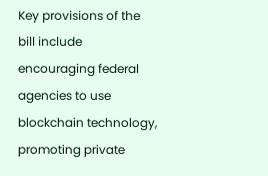Key provisions of the bill include encouraging federal agencies to use blockchain technology, promoting private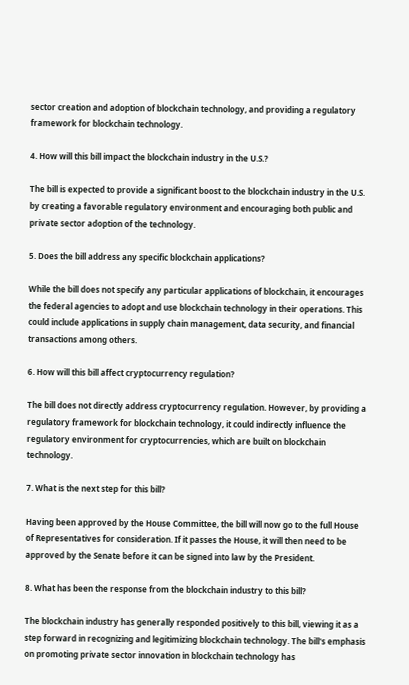sector creation and adoption of blockchain technology, and providing a regulatory framework for blockchain technology.

4. How will this bill impact the blockchain industry in the U.S.?

The bill is expected to provide a significant boost to the blockchain industry in the U.S. by creating a favorable regulatory environment and encouraging both public and private sector adoption of the technology.

5. Does the bill address any specific blockchain applications?

While the bill does not specify any particular applications of blockchain, it encourages the federal agencies to adopt and use blockchain technology in their operations. This could include applications in supply chain management, data security, and financial transactions among others.

6. How will this bill affect cryptocurrency regulation?

The bill does not directly address cryptocurrency regulation. However, by providing a regulatory framework for blockchain technology, it could indirectly influence the regulatory environment for cryptocurrencies, which are built on blockchain technology.

7. What is the next step for this bill?

Having been approved by the House Committee, the bill will now go to the full House of Representatives for consideration. If it passes the House, it will then need to be approved by the Senate before it can be signed into law by the President.

8. What has been the response from the blockchain industry to this bill?

The blockchain industry has generally responded positively to this bill, viewing it as a step forward in recognizing and legitimizing blockchain technology. The bill's emphasis on promoting private sector innovation in blockchain technology has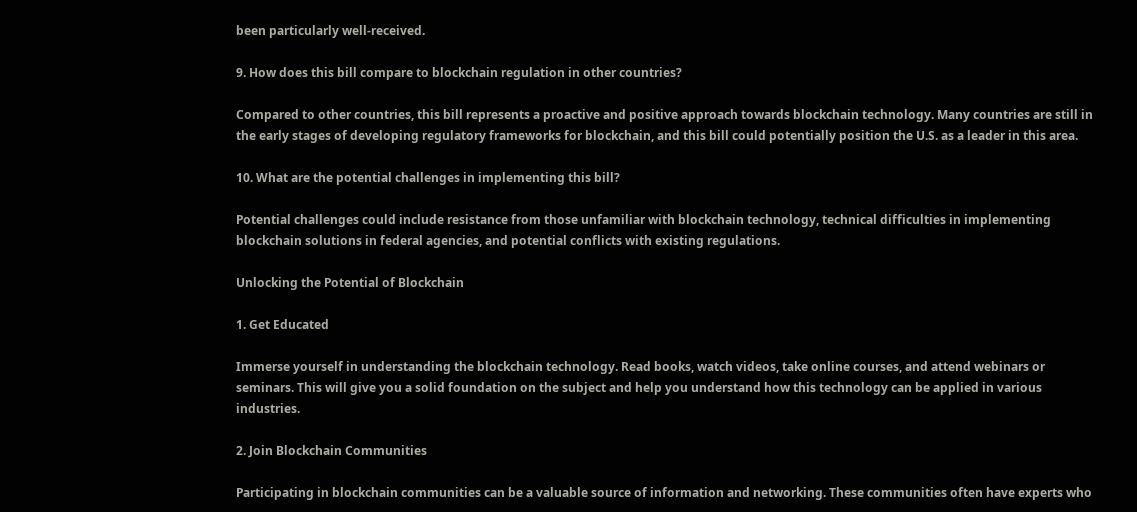been particularly well-received.

9. How does this bill compare to blockchain regulation in other countries?

Compared to other countries, this bill represents a proactive and positive approach towards blockchain technology. Many countries are still in the early stages of developing regulatory frameworks for blockchain, and this bill could potentially position the U.S. as a leader in this area.

10. What are the potential challenges in implementing this bill?

Potential challenges could include resistance from those unfamiliar with blockchain technology, technical difficulties in implementing blockchain solutions in federal agencies, and potential conflicts with existing regulations.

Unlocking the Potential of Blockchain

1. Get Educated

Immerse yourself in understanding the blockchain technology. Read books, watch videos, take online courses, and attend webinars or seminars. This will give you a solid foundation on the subject and help you understand how this technology can be applied in various industries.

2. Join Blockchain Communities

Participating in blockchain communities can be a valuable source of information and networking. These communities often have experts who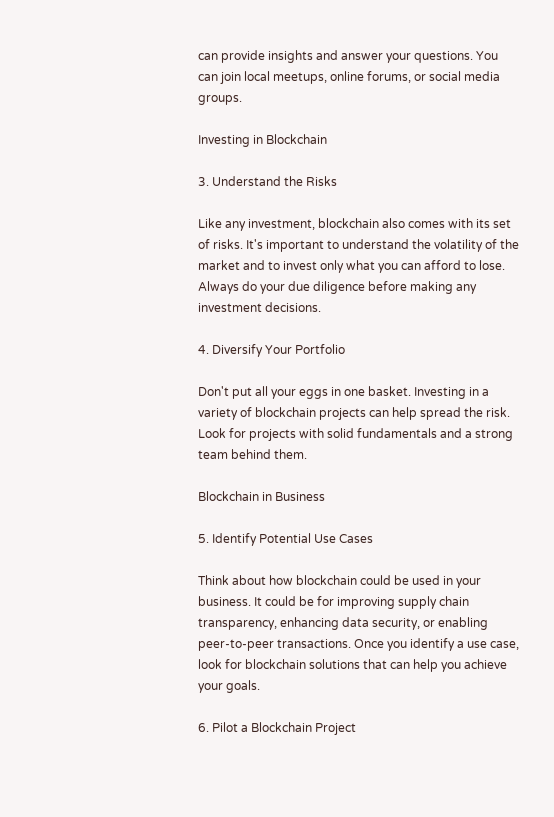can provide insights and answer your questions. You can join local meetups, online forums, or social media groups.

Investing in Blockchain

3. Understand the Risks

Like any investment, blockchain also comes with its set of risks. It's important to understand the volatility of the market and to invest only what you can afford to lose. Always do your due diligence before making any investment decisions.

4. Diversify Your Portfolio

Don't put all your eggs in one basket. Investing in a variety of blockchain projects can help spread the risk. Look for projects with solid fundamentals and a strong team behind them.

Blockchain in Business

5. Identify Potential Use Cases

Think about how blockchain could be used in your business. It could be for improving supply chain transparency, enhancing data security, or enabling peer-to-peer transactions. Once you identify a use case, look for blockchain solutions that can help you achieve your goals.

6. Pilot a Blockchain Project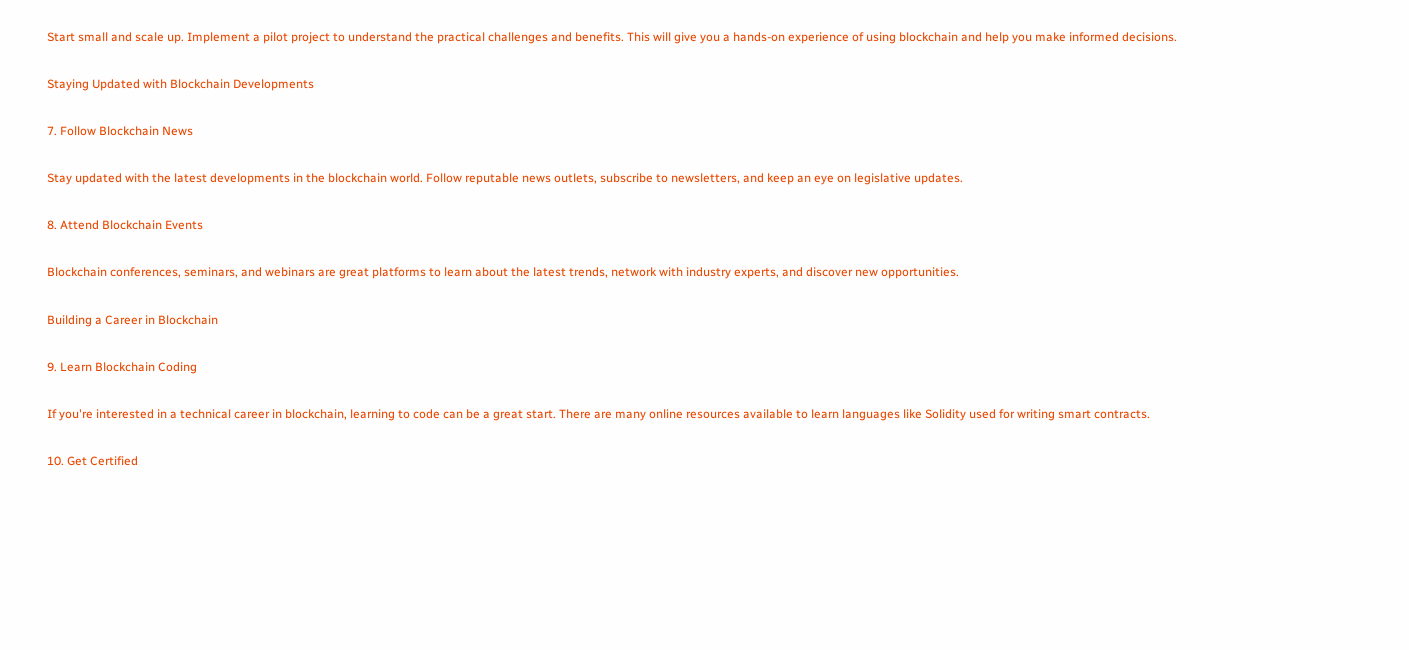Start small and scale up. Implement a pilot project to understand the practical challenges and benefits. This will give you a hands-on experience of using blockchain and help you make informed decisions.

Staying Updated with Blockchain Developments

7. Follow Blockchain News

Stay updated with the latest developments in the blockchain world. Follow reputable news outlets, subscribe to newsletters, and keep an eye on legislative updates.

8. Attend Blockchain Events

Blockchain conferences, seminars, and webinars are great platforms to learn about the latest trends, network with industry experts, and discover new opportunities.

Building a Career in Blockchain

9. Learn Blockchain Coding

If you're interested in a technical career in blockchain, learning to code can be a great start. There are many online resources available to learn languages like Solidity used for writing smart contracts.

10. Get Certified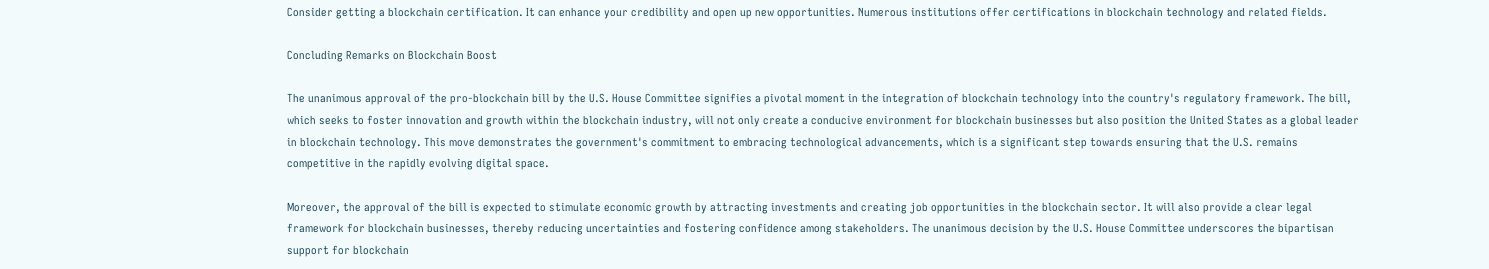Consider getting a blockchain certification. It can enhance your credibility and open up new opportunities. Numerous institutions offer certifications in blockchain technology and related fields.

Concluding Remarks on Blockchain Boost

The unanimous approval of the pro-blockchain bill by the U.S. House Committee signifies a pivotal moment in the integration of blockchain technology into the country's regulatory framework. The bill, which seeks to foster innovation and growth within the blockchain industry, will not only create a conducive environment for blockchain businesses but also position the United States as a global leader in blockchain technology. This move demonstrates the government's commitment to embracing technological advancements, which is a significant step towards ensuring that the U.S. remains competitive in the rapidly evolving digital space.

Moreover, the approval of the bill is expected to stimulate economic growth by attracting investments and creating job opportunities in the blockchain sector. It will also provide a clear legal framework for blockchain businesses, thereby reducing uncertainties and fostering confidence among stakeholders. The unanimous decision by the U.S. House Committee underscores the bipartisan support for blockchain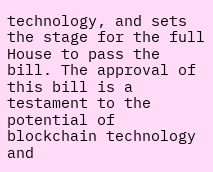technology, and sets the stage for the full House to pass the bill. The approval of this bill is a testament to the potential of blockchain technology and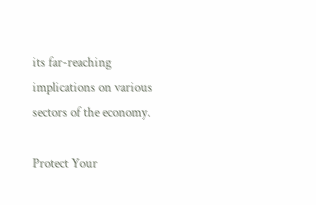its far-reaching implications on various sectors of the economy.

Protect Your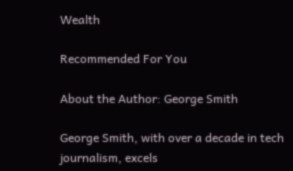Wealth

Recommended For You

About the Author: George Smith

George Smith, with over a decade in tech journalism, excels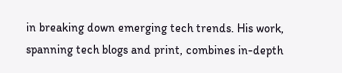in breaking down emerging tech trends. His work, spanning tech blogs and print, combines in-depth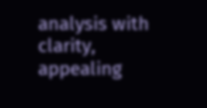analysis with clarity, appealing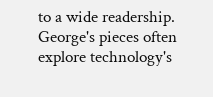to a wide readership. George's pieces often explore technology's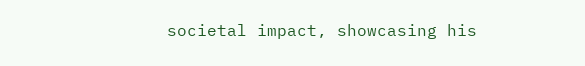societal impact, showcasing his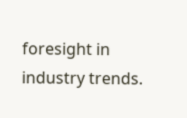foresight in industry trends.